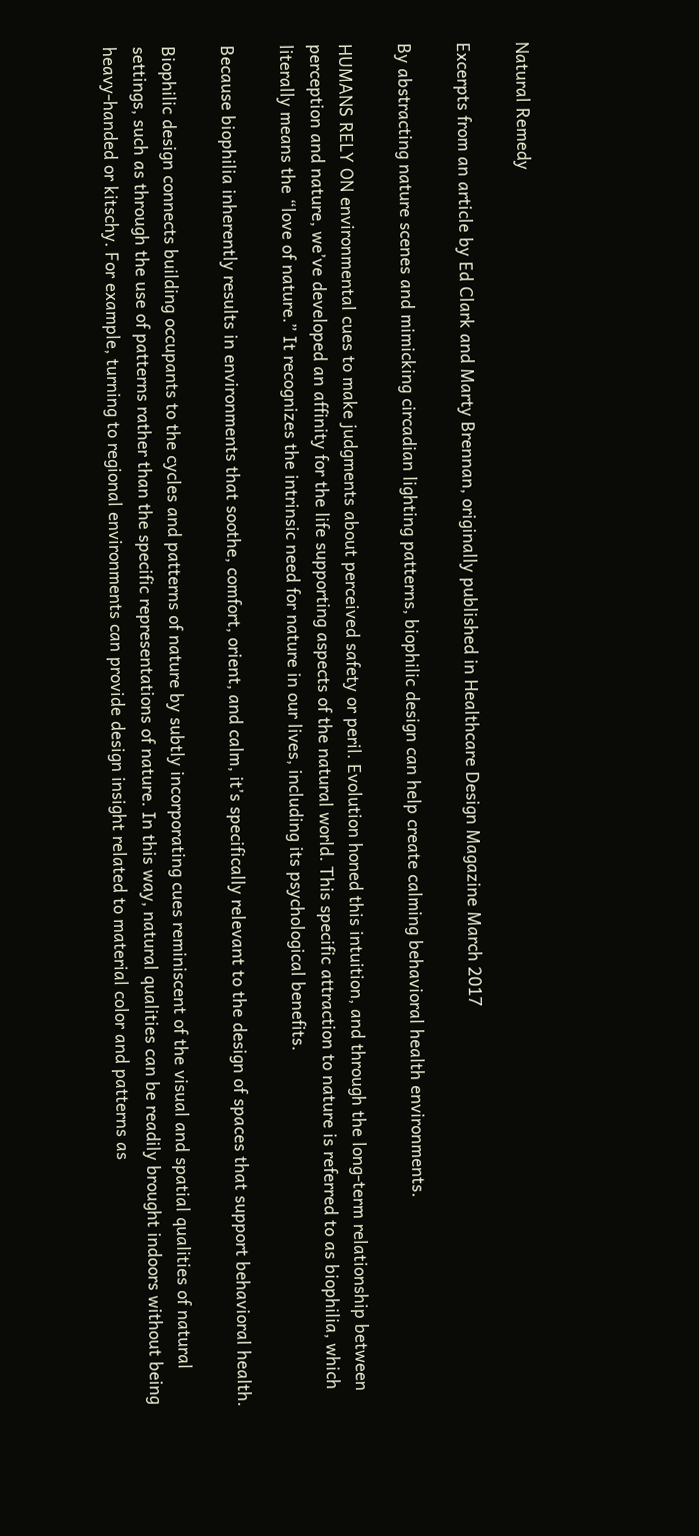Natural Remedy

Excerpts from an article by Ed Clark and Marty Brennan, originally published in Healthcare Design Magazine March 2017

By abstracting nature scenes and mimicking circadian lighting patterns, biophilic design can help create calming behavioral health environments.

HUMANS RELY ON environmental cues to make judgments about perceived safety or peril. Evolution honed this intuition, and through the long-term relationship between perception and nature, we’ve developed an affinity for the life supporting aspects of the natural world. This specific attraction to nature is referred to as biophilia, which literally means the “love of nature.” It recognizes the intrinsic need for nature in our lives, including its psychological benefits.

Because biophilia inherently results in environments that soothe, comfort, orient, and calm, it’s specifically relevant to the design of spaces that support behavioral health.

Biophilic design connects building occupants to the cycles and patterns of nature by subtly incorporating cues reminiscent of the visual and spatial qualities of natural settings, such as through the use of patterns rather than the specific representations of nature. In this way, natural qualities can be readily brought indoors without being heavy-handed or kitschy. For example, turning to regional environments can provide design insight related to material color and patterns as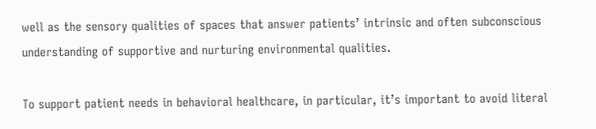well as the sensory qualities of spaces that answer patients’ intrinsic and often subconscious understanding of supportive and nurturing environmental qualities.

To support patient needs in behavioral healthcare, in particular, it’s important to avoid literal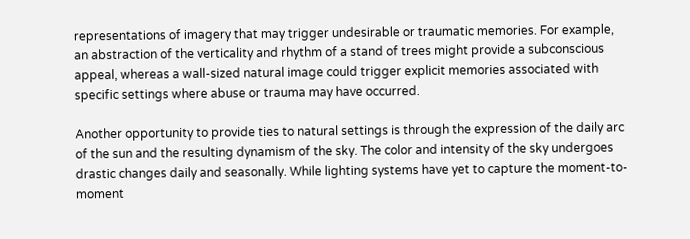representations of imagery that may trigger undesirable or traumatic memories. For example, an abstraction of the verticality and rhythm of a stand of trees might provide a subconscious appeal, whereas a wall-sized natural image could trigger explicit memories associated with specific settings where abuse or trauma may have occurred.

Another opportunity to provide ties to natural settings is through the expression of the daily arc of the sun and the resulting dynamism of the sky. The color and intensity of the sky undergoes drastic changes daily and seasonally. While lighting systems have yet to capture the moment-to-moment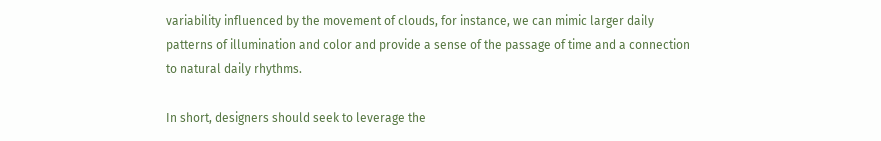variability influenced by the movement of clouds, for instance, we can mimic larger daily patterns of illumination and color and provide a sense of the passage of time and a connection to natural daily rhythms.

In short, designers should seek to leverage the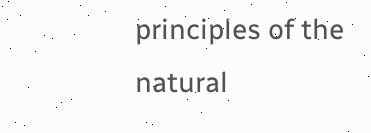principles of the natural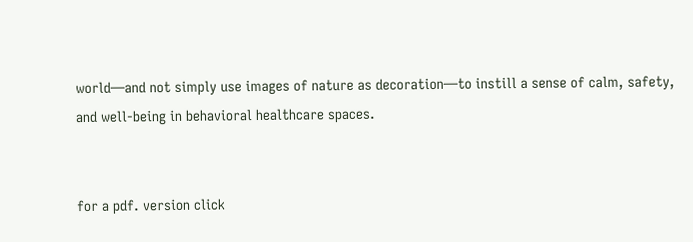world—and not simply use images of nature as decoration—to instill a sense of calm, safety, and well-being in behavioral healthcare spaces.


for a pdf. version click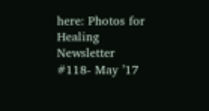here: Photos for Healing Newsletter #118- May ’17